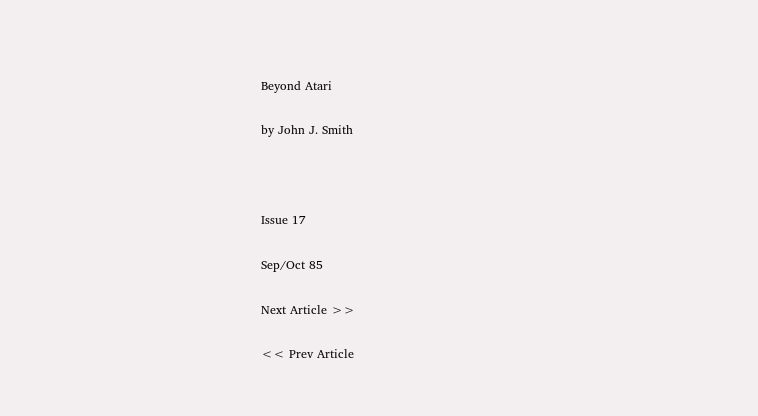Beyond Atari

by John J. Smith



Issue 17

Sep/Oct 85

Next Article >>

<< Prev Article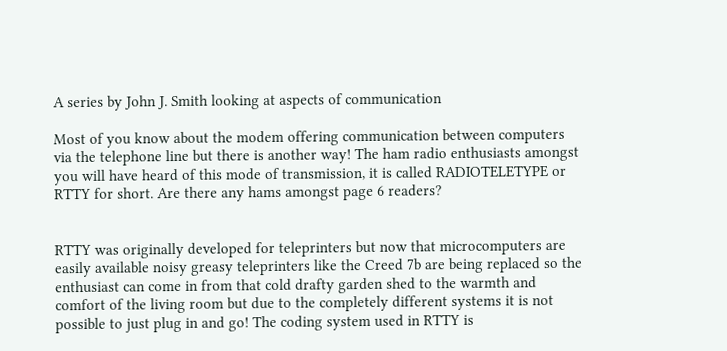A series by John J. Smith looking at aspects of communication

Most of you know about the modem offering communication between computers via the telephone line but there is another way! The ham radio enthusiasts amongst you will have heard of this mode of transmission, it is called RADIOTELETYPE or RTTY for short. Are there any hams amongst page 6 readers?


RTTY was originally developed for teleprinters but now that microcomputers are easily available noisy greasy teleprinters like the Creed 7b are being replaced so the enthusiast can come in from that cold drafty garden shed to the warmth and comfort of the living room but due to the completely different systems it is not possible to just plug in and go! The coding system used in RTTY is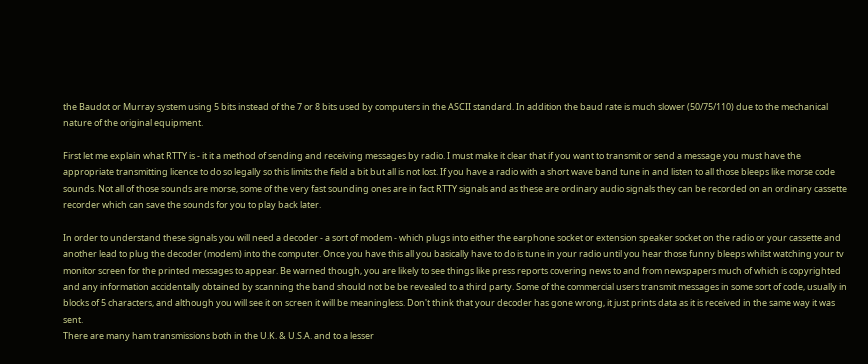the Baudot or Murray system using 5 bits instead of the 7 or 8 bits used by computers in the ASCII standard. In addition the baud rate is much slower (50/75/110) due to the mechanical nature of the original equipment.

First let me explain what RTTY is - it it a method of sending and receiving messages by radio. I must make it clear that if you want to transmit or send a message you must have the appropriate transmitting licence to do so legally so this limits the field a bit but all is not lost. If you have a radio with a short wave band tune in and listen to all those bleeps like morse code sounds. Not all of those sounds are morse, some of the very fast sounding ones are in fact RTTY signals and as these are ordinary audio signals they can be recorded on an ordinary cassette recorder which can save the sounds for you to play back later.

In order to understand these signals you will need a decoder - a sort of modem - which plugs into either the earphone socket or extension speaker socket on the radio or your cassette and another lead to plug the decoder (modem) into the computer. Once you have this all you basically have to do is tune in your radio until you hear those funny bleeps whilst watching your tv monitor screen for the printed messages to appear. Be warned though, you are likely to see things like press reports covering news to and from newspapers much of which is copyrighted and any information accidentally obtained by scanning the band should not be be revealed to a third party. Some of the commercial users transmit messages in some sort of code, usually in blocks of 5 characters, and although you will see it on screen it will be meaningless. Don't think that your decoder has gone wrong, it just prints data as it is received in the same way it was sent.
There are many ham transmissions both in the U.K. & U.S.A. and to a lesser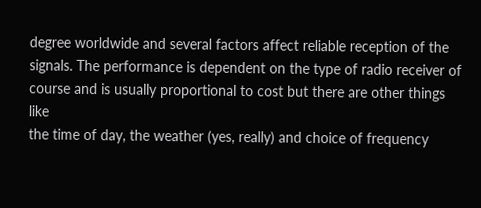degree worldwide and several factors affect reliable reception of the signals. The performance is dependent on the type of radio receiver of course and is usually proportional to cost but there are other things like
the time of day, the weather (yes, really) and choice of frequency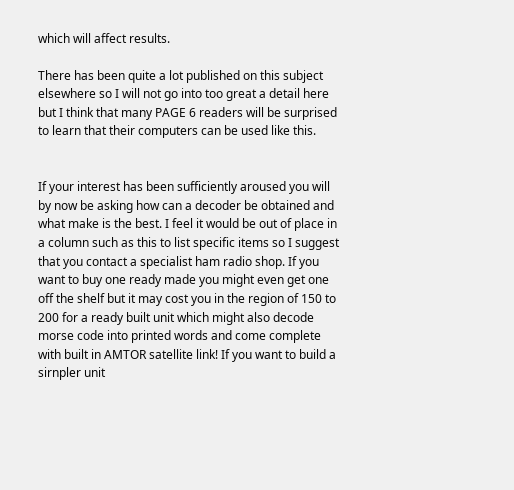which will affect results.

There has been quite a lot published on this subject elsewhere so I will not go into too great a detail here but I think that many PAGE 6 readers will be surprised to learn that their computers can be used like this.


If your interest has been sufficiently aroused you will by now be asking how can a decoder be obtained and what make is the best. I feel it would be out of place in a column such as this to list specific items so I suggest that you contact a specialist ham radio shop. If you want to buy one ready made you might even get one off the shelf but it may cost you in the region of 150 to 200 for a ready built unit which might also decode morse code into printed words and come complete with built in AMTOR satellite link! If you want to build a sirnpler unit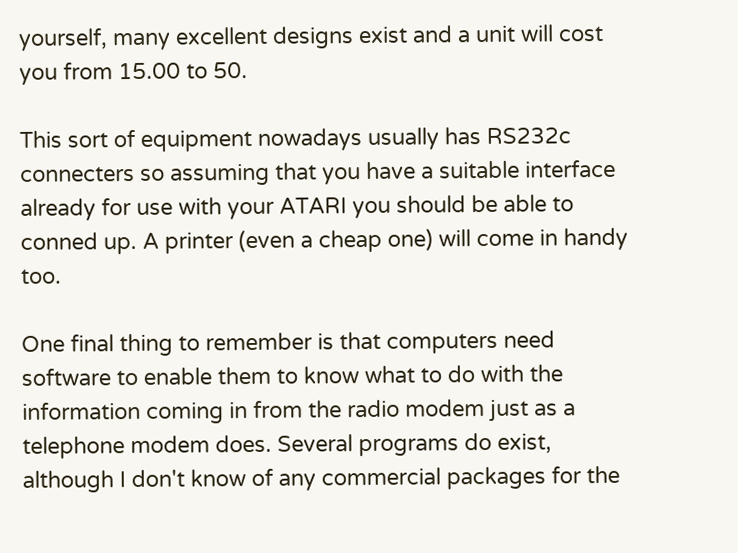yourself, many excellent designs exist and a unit will cost you from 15.00 to 50.

This sort of equipment nowadays usually has RS232c connecters so assuming that you have a suitable interface already for use with your ATARI you should be able to conned up. A printer (even a cheap one) will come in handy too.

One final thing to remember is that computers need software to enable them to know what to do with the information coming in from the radio modem just as a telephone modem does. Several programs do exist, although I don't know of any commercial packages for the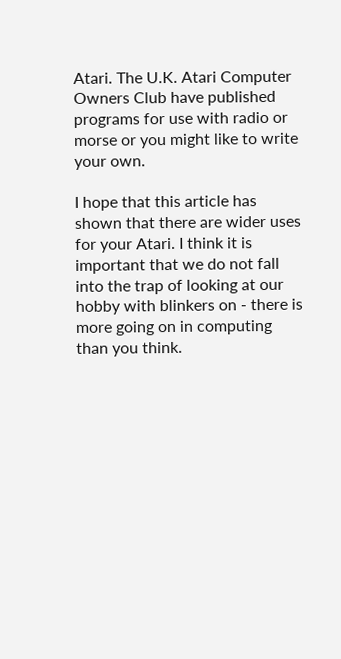Atari. The U.K. Atari Computer Owners Club have published programs for use with radio or morse or you might like to write your own.

I hope that this article has shown that there are wider uses for your Atari. I think it is important that we do not fall into the trap of looking at our hobby with blinkers on - there is more going on in computing than you think.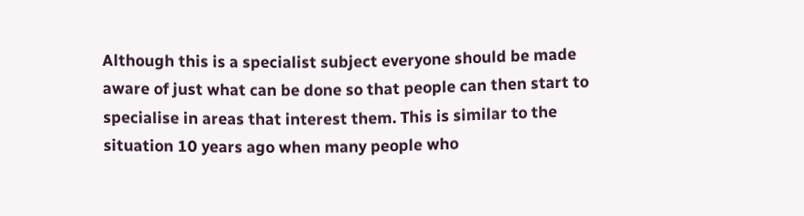Although this is a specialist subject everyone should be made aware of just what can be done so that people can then start to specialise in areas that interest them. This is similar to the situation 10 years ago when many people who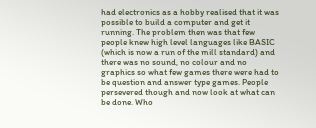had electronics as a hobby realised that it was possible to build a computer and get it running. The problem then was that few people knew high level languages like BASIC (which is now a run of the mill standard) and there was no sound, no colour and no graphics so what few games there were had to be question and answer type games. People persevered though and now look at what can be done. Who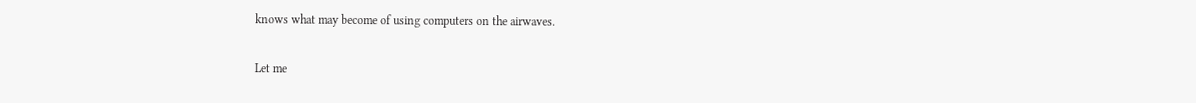knows what may become of using computers on the airwaves.

Let me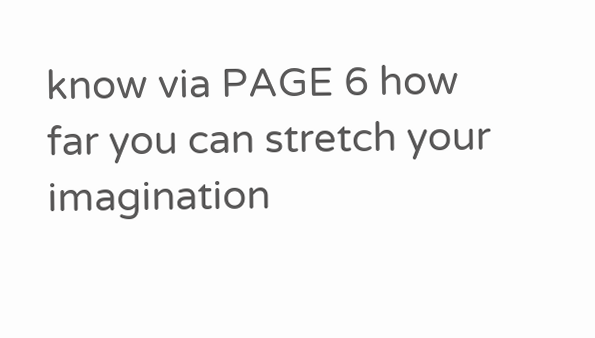know via PAGE 6 how far you can stretch your imagination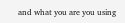and what you are you using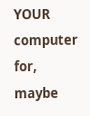YOUR computer for, maybe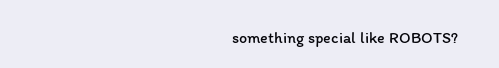something special like ROBOTS?